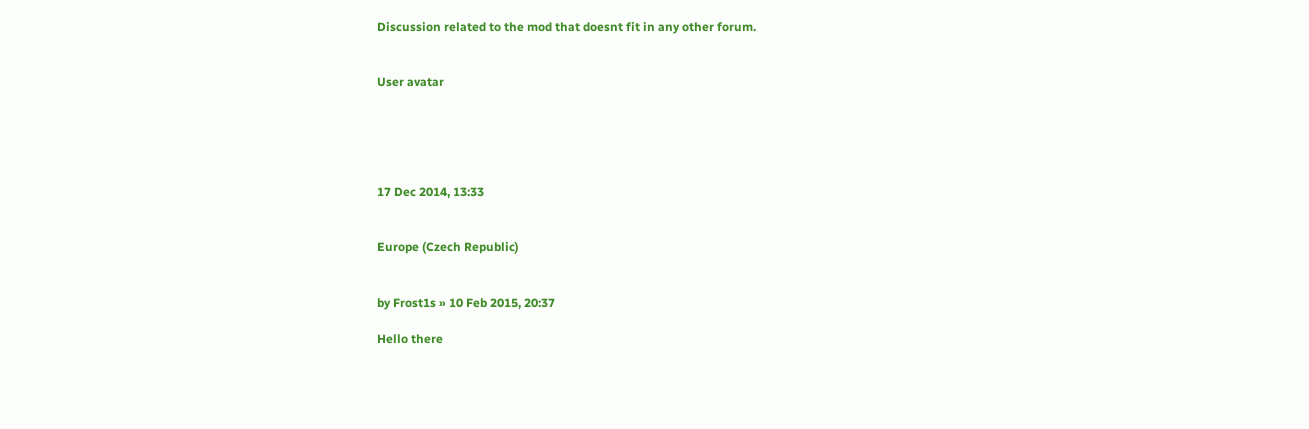Discussion related to the mod that doesnt fit in any other forum.


User avatar





17 Dec 2014, 13:33


Europe (Czech Republic)


by Frost1s » 10 Feb 2015, 20:37

Hello there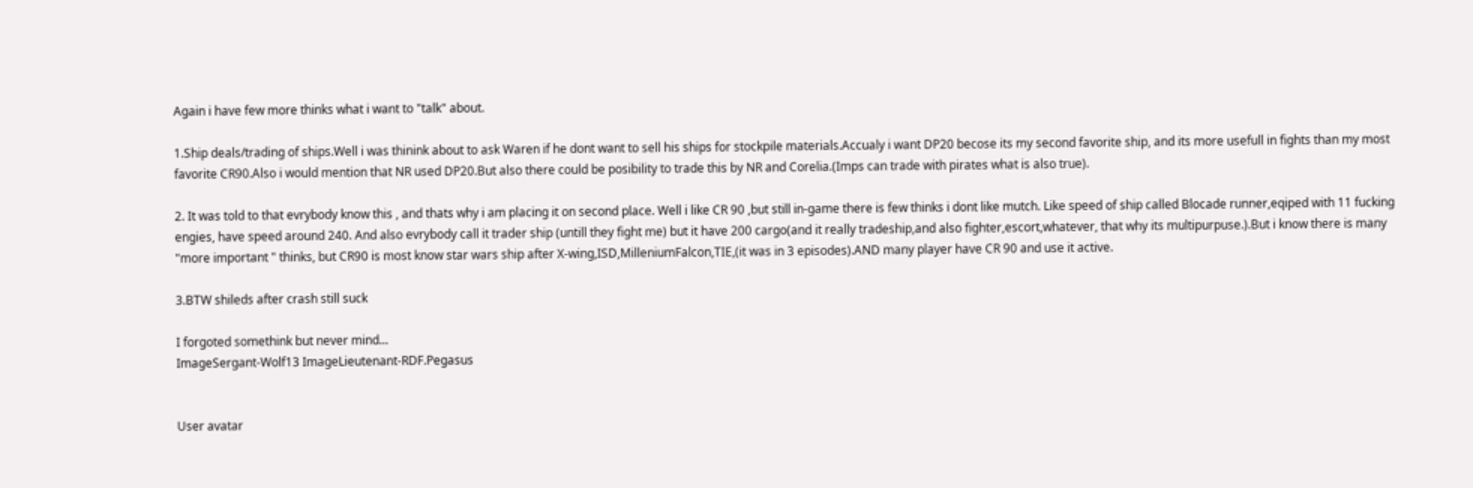Again i have few more thinks what i want to "talk" about.

1.Ship deals/trading of ships.Well i was thinink about to ask Waren if he dont want to sell his ships for stockpile materials.Accualy i want DP20 becose its my second favorite ship, and its more usefull in fights than my most favorite CR90.Also i would mention that NR used DP20.But also there could be posibility to trade this by NR and Corelia.(Imps can trade with pirates what is also true).

2. It was told to that evrybody know this , and thats why i am placing it on second place. Well i like CR 90 ,but still in-game there is few thinks i dont like mutch. Like speed of ship called Blocade runner,eqiped with 11 fucking engies, have speed around 240. And also evrybody call it trader ship (untill they fight me) but it have 200 cargo(and it really tradeship,and also fighter,escort,whatever, that why its multipurpuse.).But i know there is many "more important " thinks, but CR90 is most know star wars ship after X-wing,ISD,MilleniumFalcon,TIE,(it was in 3 episodes).AND many player have CR 90 and use it active.

3.BTW shileds after crash still suck

I forgoted somethink but never mind...
ImageSergant-Wolf13 ImageLieutenant-RDF.Pegasus


User avatar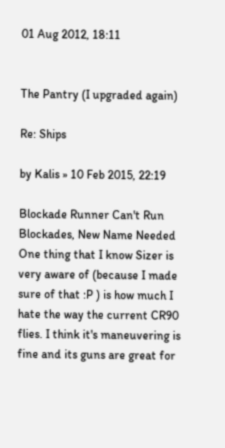01 Aug 2012, 18:11


The Pantry (I upgraded again)

Re: Ships

by Kalis » 10 Feb 2015, 22:19

Blockade Runner Can't Run Blockades, New Name Needed
One thing that I know Sizer is very aware of (because I made sure of that :P ) is how much I hate the way the current CR90 flies. I think it's maneuvering is fine and its guns are great for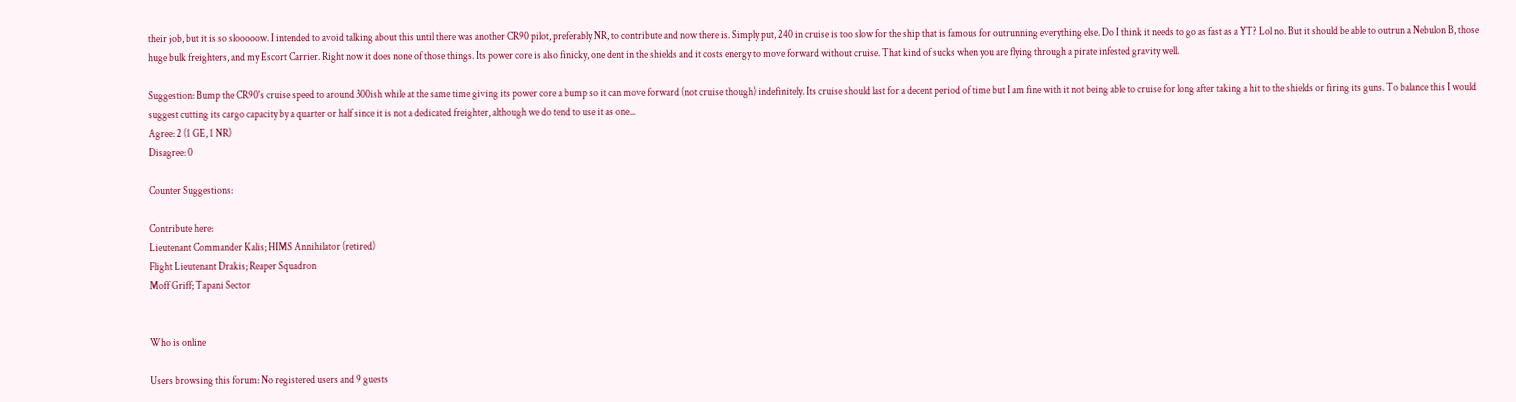their job, but it is so slooooow. I intended to avoid talking about this until there was another CR90 pilot, preferably NR, to contribute and now there is. Simply put, 240 in cruise is too slow for the ship that is famous for outrunning everything else. Do I think it needs to go as fast as a YT? Lol no. But it should be able to outrun a Nebulon B, those huge bulk freighters, and my Escort Carrier. Right now it does none of those things. Its power core is also finicky, one dent in the shields and it costs energy to move forward without cruise. That kind of sucks when you are flying through a pirate infested gravity well.

Suggestion: Bump the CR90's cruise speed to around 300ish while at the same time giving its power core a bump so it can move forward (not cruise though) indefinitely. Its cruise should last for a decent period of time but I am fine with it not being able to cruise for long after taking a hit to the shields or firing its guns. To balance this I would suggest cutting its cargo capacity by a quarter or half since it is not a dedicated freighter, although we do tend to use it as one...
Agree: 2 (1 GE, 1 NR)
Disagree: 0

Counter Suggestions:

Contribute here:
Lieutenant Commander Kalis; HIMS Annihilator (retired)
Flight Lieutenant Drakis; Reaper Squadron
Moff Griff; Tapani Sector


Who is online

Users browsing this forum: No registered users and 9 guests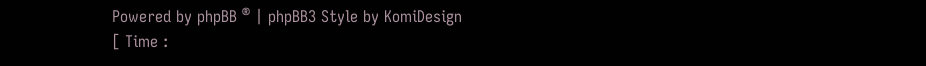Powered by phpBB ® | phpBB3 Style by KomiDesign
[ Time :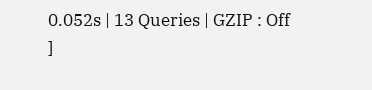0.052s | 13 Queries | GZIP : Off ]